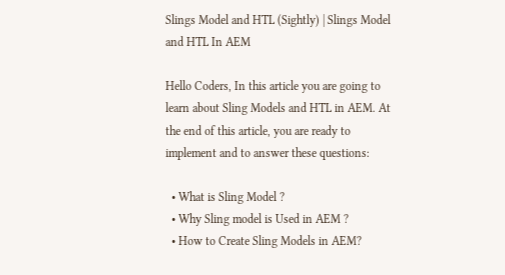Slings Model and HTL (Sightly) | Slings Model and HTL In AEM

Hello Coders, In this article you are going to learn about Sling Models and HTL in AEM. At the end of this article, you are ready to implement and to answer these questions:

  • What is Sling Model ?
  • Why Sling model is Used in AEM ?
  • How to Create Sling Models in AEM?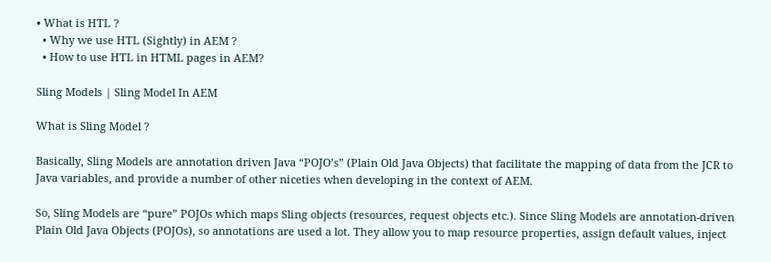• What is HTL ?
  • Why we use HTL (Sightly) in AEM ?
  • How to use HTL in HTML pages in AEM?

Sling Models | Sling Model In AEM

What is Sling Model ?

Basically, Sling Models are annotation driven Java “POJO’s” (Plain Old Java Objects) that facilitate the mapping of data from the JCR to Java variables, and provide a number of other niceties when developing in the context of AEM.

So, Sling Models are “pure” POJOs which maps Sling objects (resources, request objects etc.). Since Sling Models are annotation-driven Plain Old Java Objects (POJOs), so annotations are used a lot. They allow you to map resource properties, assign default values, inject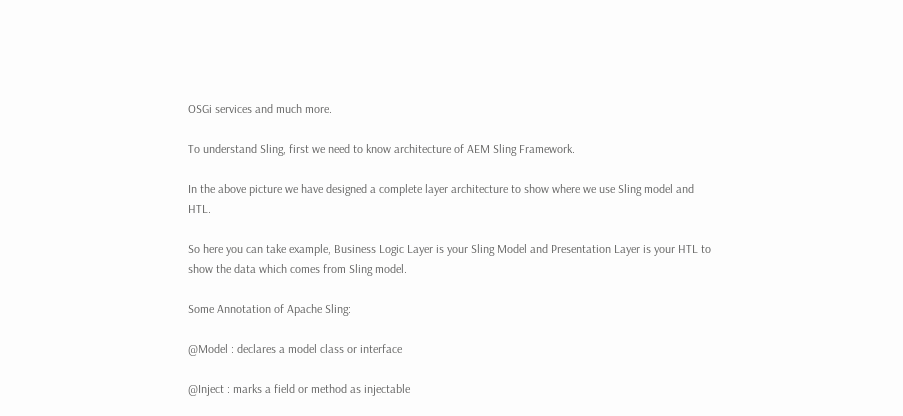OSGi services and much more.

To understand Sling, first we need to know architecture of AEM Sling Framework.

In the above picture we have designed a complete layer architecture to show where we use Sling model and HTL.

So here you can take example, Business Logic Layer is your Sling Model and Presentation Layer is your HTL to show the data which comes from Sling model.

Some Annotation of Apache Sling:

@Model : declares a model class or interface

@Inject : marks a field or method as injectable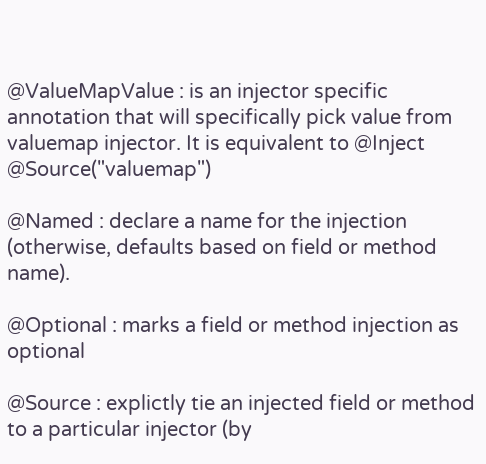@ValueMapValue : is an injector specific annotation that will specifically pick value from valuemap injector. It is equivalent to @Inject @Source("valuemap")

@Named : declare a name for the injection (otherwise, defaults based on field or method name).

@Optional : marks a field or method injection as optional

@Source : explictly tie an injected field or method to a particular injector (by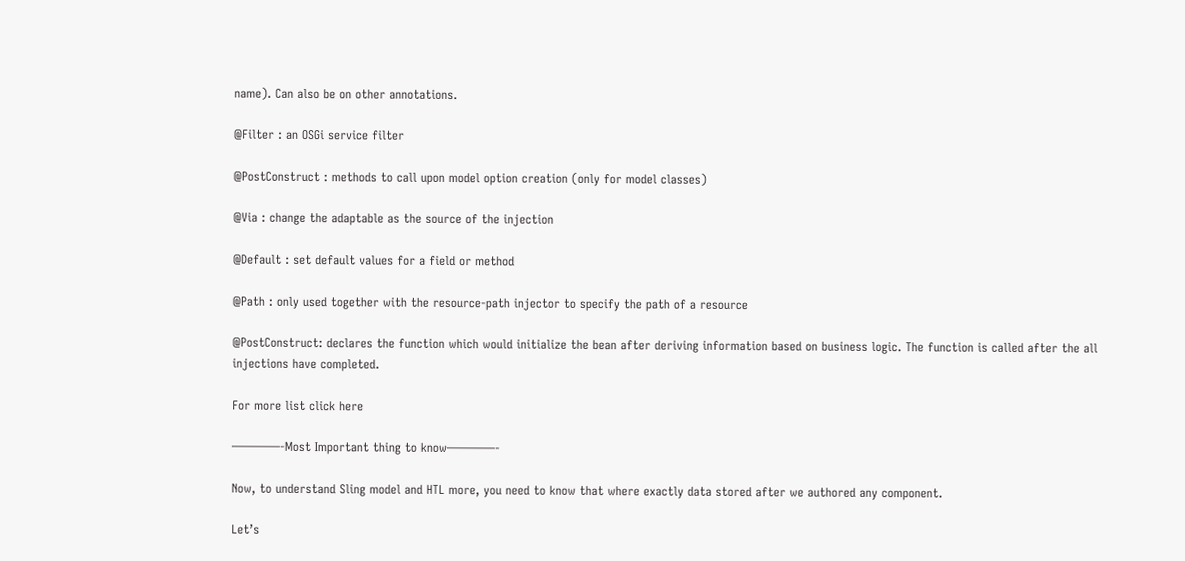name). Can also be on other annotations.

@Filter : an OSGi service filter

@PostConstruct : methods to call upon model option creation (only for model classes)

@Via : change the adaptable as the source of the injection

@Default : set default values for a field or method

@Path : only used together with the resource-path injector to specify the path of a resource

@PostConstruct: declares the function which would initialize the bean after deriving information based on business logic. The function is called after the all injections have completed.

For more list click here

————-Most Important thing to know————-

Now, to understand Sling model and HTL more, you need to know that where exactly data stored after we authored any component.

Let’s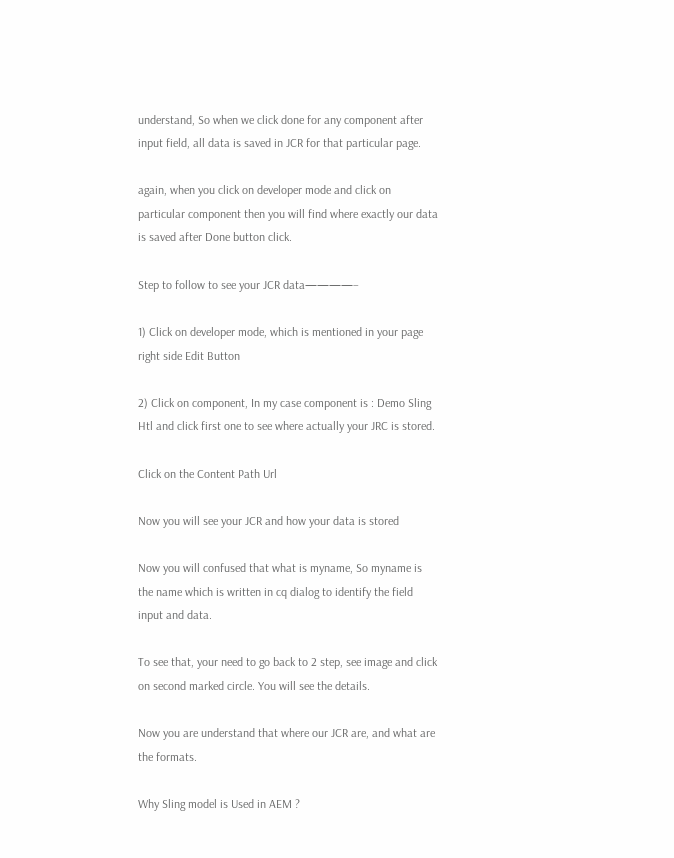understand, So when we click done for any component after input field, all data is saved in JCR for that particular page.

again, when you click on developer mode and click on particular component then you will find where exactly our data is saved after Done button click.

Step to follow to see your JCR data————–

1) Click on developer mode, which is mentioned in your page right side Edit Button

2) Click on component, In my case component is : Demo Sling Htl and click first one to see where actually your JRC is stored.

Click on the Content Path Url

Now you will see your JCR and how your data is stored

Now you will confused that what is myname, So myname is the name which is written in cq dialog to identify the field input and data.

To see that, your need to go back to 2 step, see image and click on second marked circle. You will see the details.

Now you are understand that where our JCR are, and what are the formats.

Why Sling model is Used in AEM ?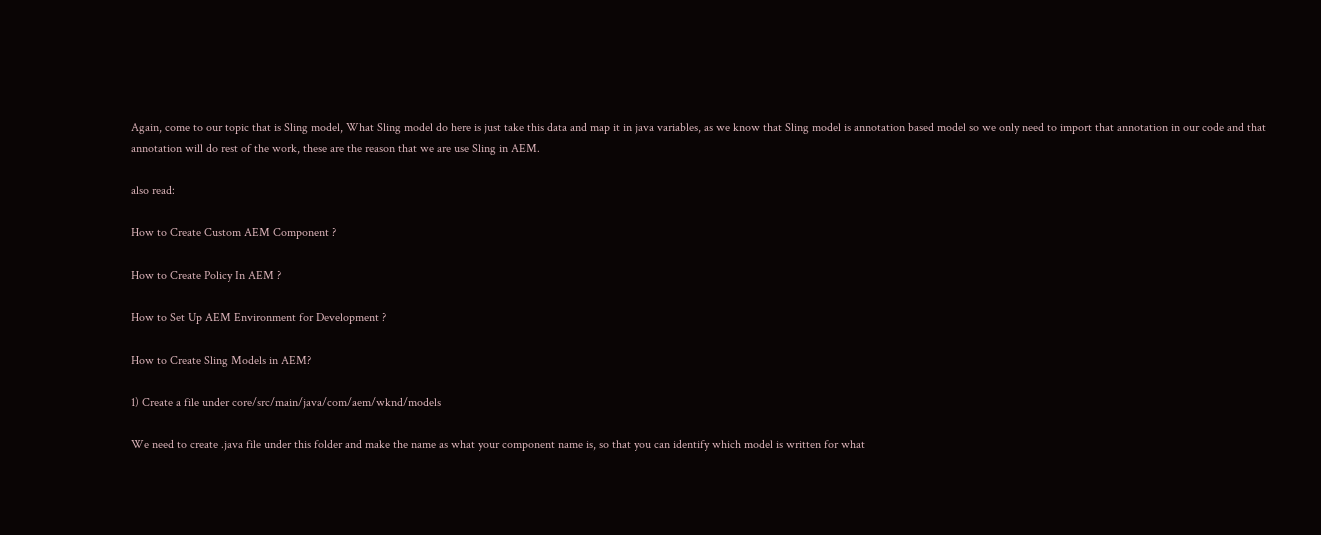Again, come to our topic that is Sling model, What Sling model do here is just take this data and map it in java variables, as we know that Sling model is annotation based model so we only need to import that annotation in our code and that annotation will do rest of the work, these are the reason that we are use Sling in AEM.

also read:

How to Create Custom AEM Component ?

How to Create Policy In AEM ?

How to Set Up AEM Environment for Development ?

How to Create Sling Models in AEM?

1) Create a file under core/src/main/java/com/aem/wknd/models

We need to create .java file under this folder and make the name as what your component name is, so that you can identify which model is written for what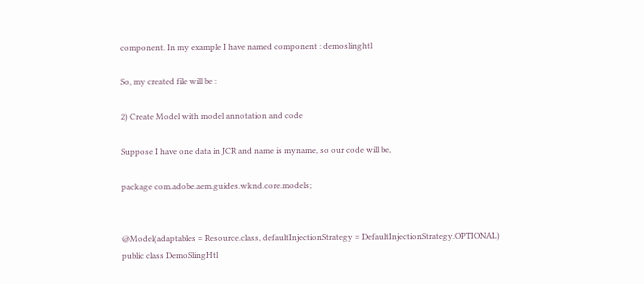component. In my example I have named component : demoslinghtl

So, my created file will be :

2) Create Model with model annotation and code

Suppose I have one data in JCR and name is myname, so our code will be,

package com.adobe.aem.guides.wknd.core.models;


@Model(adaptables = Resource.class, defaultInjectionStrategy = DefaultInjectionStrategy.OPTIONAL)
public class DemoSlingHtl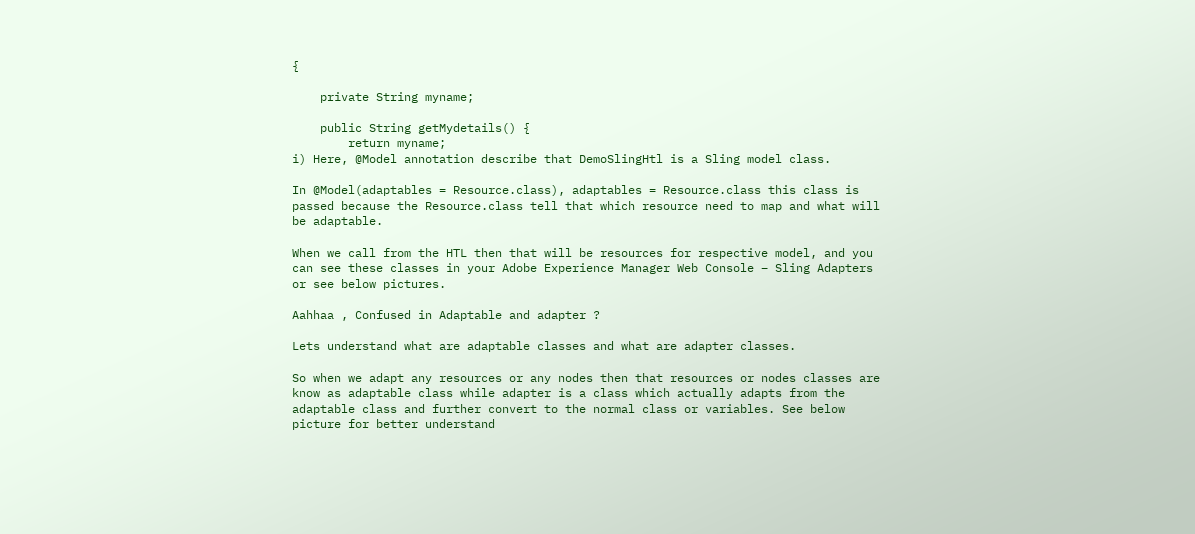{

    private String myname;

    public String getMydetails() {
        return myname;
i) Here, @Model annotation describe that DemoSlingHtl is a Sling model class.

In @Model(adaptables = Resource.class), adaptables = Resource.class this class is passed because the Resource.class tell that which resource need to map and what will be adaptable.

When we call from the HTL then that will be resources for respective model, and you can see these classes in your Adobe Experience Manager Web Console – Sling Adapters or see below pictures.

Aahhaa , Confused in Adaptable and adapter ?

Lets understand what are adaptable classes and what are adapter classes.

So when we adapt any resources or any nodes then that resources or nodes classes are know as adaptable class while adapter is a class which actually adapts from the adaptable class and further convert to the normal class or variables. See below picture for better understand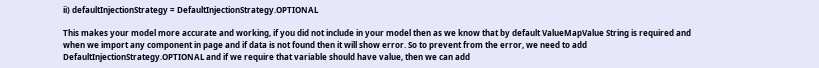ii) defaultInjectionStrategy = DefaultInjectionStrategy.OPTIONAL

This makes your model more accurate and working, if you did not include in your model then as we know that by default ValueMapValue String is required and when we import any component in page and if data is not found then it will show error. So to prevent from the error, we need to add DefaultInjectionStrategy.OPTIONAL and if we require that variable should have value, then we can add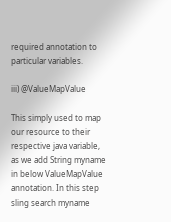required annotation to particular variables.

iii) @ValueMapValue

This simply used to map our resource to their respective java variable, as we add String myname in below ValueMapValue annotation. In this step sling search myname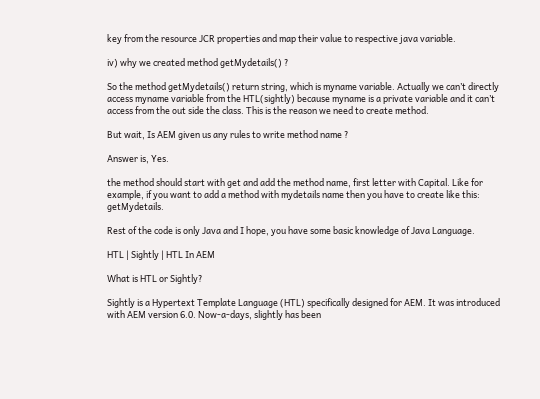key from the resource JCR properties and map their value to respective java variable.

iv) why we created method getMydetails() ?

So the method getMydetails() return string, which is myname variable. Actually we can’t directly access myname variable from the HTL(sightly) because myname is a private variable and it can’t access from the out side the class. This is the reason we need to create method.

But wait, Is AEM given us any rules to write method name ?

Answer is, Yes.

the method should start with get and add the method name, first letter with Capital. Like for example, if you want to add a method with mydetails name then you have to create like this: getMydetails.

Rest of the code is only Java and I hope, you have some basic knowledge of Java Language.

HTL | Sightly | HTL In AEM

What is HTL or Sightly?

Sightly is a Hypertext Template Language (HTL) specifically designed for AEM. It was introduced with AEM version 6.0. Now-a-days, slightly has been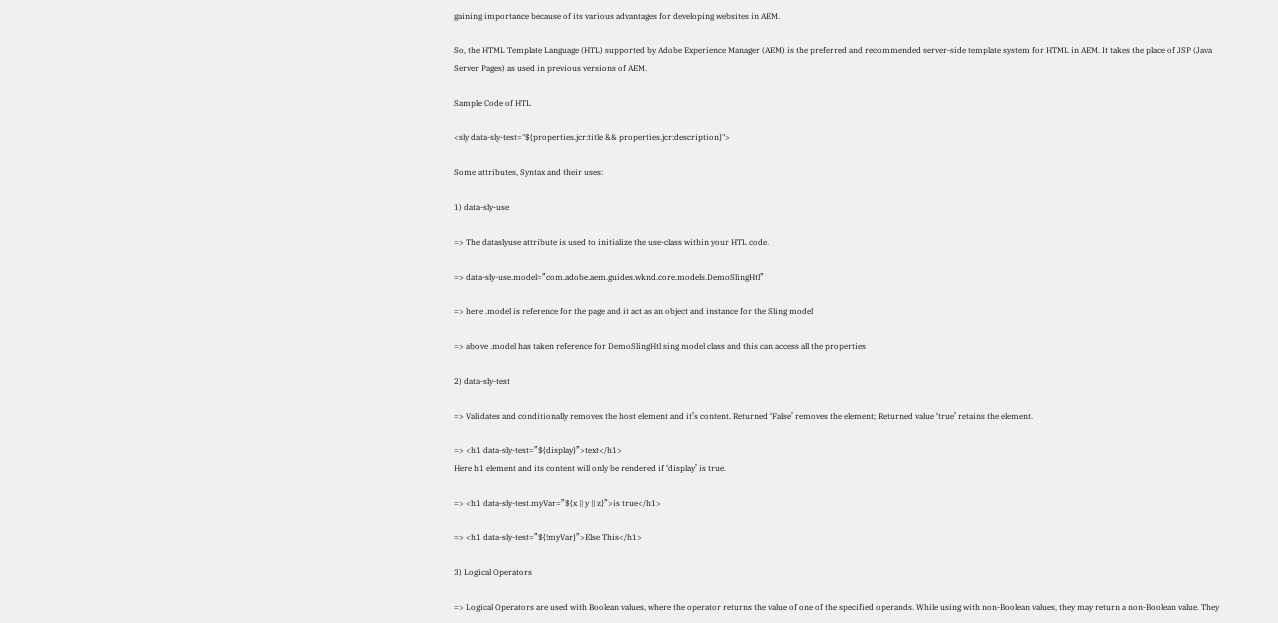gaining importance because of its various advantages for developing websites in AEM.

So, the HTML Template Language (HTL) supported by Adobe Experience Manager (AEM) is the preferred and recommended server-side template system for HTML in AEM. It takes the place of JSP (Java Server Pages) as used in previous versions of AEM.

Sample Code of HTL

<sly data-sly-test="${properties.jcr:title && properties.jcr:description}">

Some attributes, Syntax and their uses:

1) data-sly-use

=> The dataslyuse attribute is used to initialize the use-class within your HTL code.

=> data-sly-use.model=”com.adobe.aem.guides.wknd.core.models.DemoSlingHtl”

=> here .model is reference for the page and it act as an object and instance for the Sling model

=> above .model has taken reference for DemoSlingHtl sing model class and this can access all the properties

2) data-sly-test

=> Validates and conditionally removes the host element and it’s content. Returned ‘False’ removes the element; Returned value ‘true’ retains the element.

=> <h1 data-sly-test=”${display}”>text</h1>
Here h1 element and its content will only be rendered if ‘display’ is true.

=> <h1 data-sly-test.myVar=”${x || y || z}”>is true</h1>

=> <h1 data-sly-test=”${!myVar}”>Else This</h1>

3) Logical Operators

=> Logical Operators are used with Boolean values, where the operator returns the value of one of the specified operands. While using with non-Boolean values, they may return a non-Boolean value. They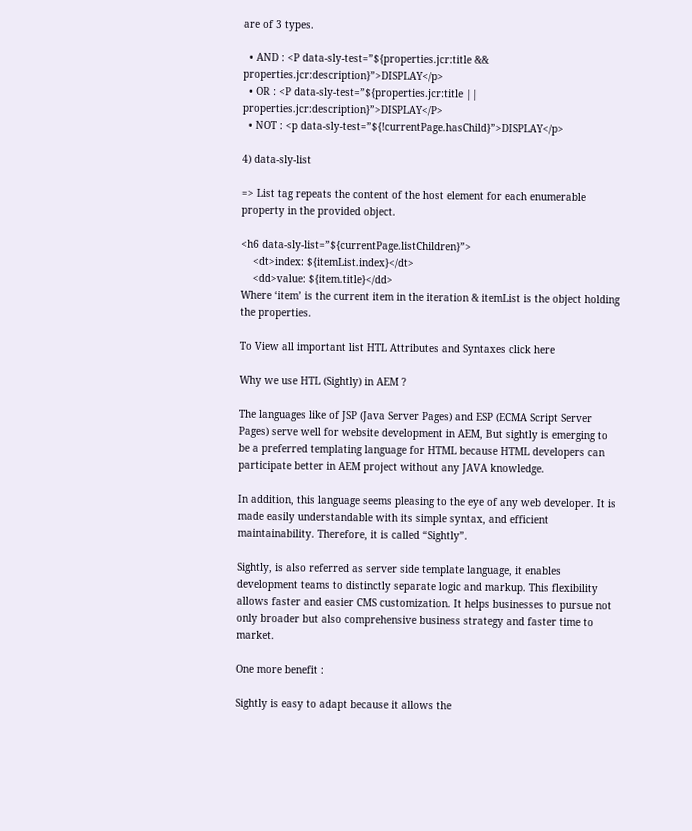are of 3 types.

  • AND : <P data-sly-test=”${properties.jcr:title && properties.jcr:description}”>DISPLAY</p>
  • OR : <P data-sly-test=”${properties.jcr:title || properties.jcr:description}”>DISPLAY</P>
  • NOT : <p data-sly-test=”${!currentPage.hasChild}”>DISPLAY</p>

4) data-sly-list

=> List tag repeats the content of the host element for each enumerable property in the provided object.

<h6 data-sly-list=”${currentPage.listChildren}”>
    <dt>index: ${itemList.index}</dt>
    <dd>value: ${item.title}</dd>
Where ‘item’ is the current item in the iteration & itemList is the object holding the properties.

To View all important list HTL Attributes and Syntaxes click here

Why we use HTL (Sightly) in AEM ?

The languages like of JSP (Java Server Pages) and ESP (ECMA Script Server Pages) serve well for website development in AEM, But sightly is emerging to be a preferred templating language for HTML because HTML developers can participate better in AEM project without any JAVA knowledge.

In addition, this language seems pleasing to the eye of any web developer. It is made easily understandable with its simple syntax, and efficient maintainability. Therefore, it is called “Sightly”.

Sightly, is also referred as server side template language, it enables development teams to distinctly separate logic and markup. This flexibility allows faster and easier CMS customization. It helps businesses to pursue not only broader but also comprehensive business strategy and faster time to market.

One more benefit :

Sightly is easy to adapt because it allows the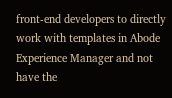front-end developers to directly work with templates in Abode Experience Manager and not have the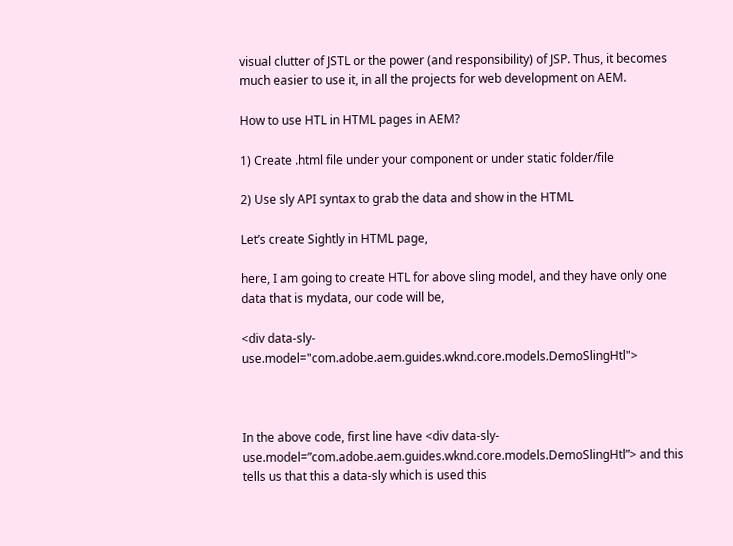visual clutter of JSTL or the power (and responsibility) of JSP. Thus, it becomes much easier to use it, in all the projects for web development on AEM.

How to use HTL in HTML pages in AEM?

1) Create .html file under your component or under static folder/file

2) Use sly API syntax to grab the data and show in the HTML

Let’s create Sightly in HTML page,

here, I am going to create HTL for above sling model, and they have only one data that is mydata, our code will be,

<div data-sly-use.model="com.adobe.aem.guides.wknd.core.models.DemoSlingHtl">



In the above code, first line have <div data-sly-use.model=”com.adobe.aem.guides.wknd.core.models.DemoSlingHtl”> and this tells us that this a data-sly which is used this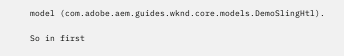model (com.adobe.aem.guides.wknd.core.models.DemoSlingHtl).

So in first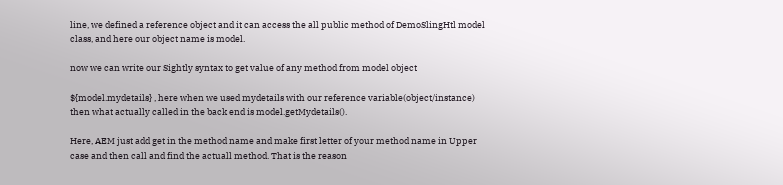line, we defined a reference object and it can access the all public method of DemoSlingHtl model class, and here our object name is model.

now we can write our Sightly syntax to get value of any method from model object

${model.mydetails} , here when we used mydetails with our reference variable(object/instance) then what actually called in the back end is model.getMydetails().

Here, AEM just add get in the method name and make first letter of your method name in Upper case and then call and find the actuall method. That is the reason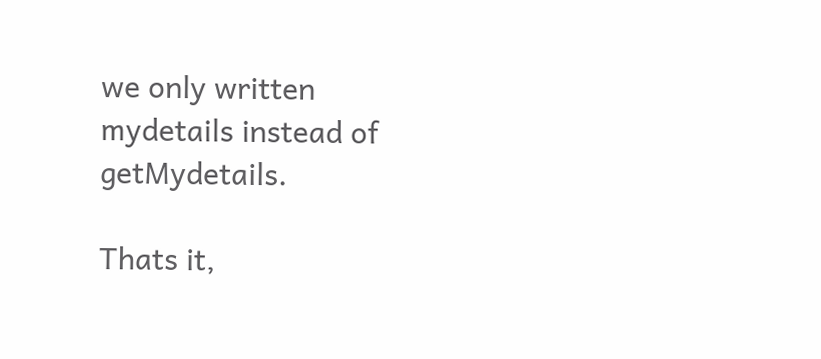we only written mydetails instead of getMydetails.

Thats it,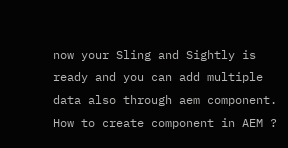now your Sling and Sightly is ready and you can add multiple data also through aem component. How to create component in AEM ?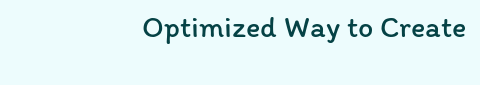Optimized Way to Create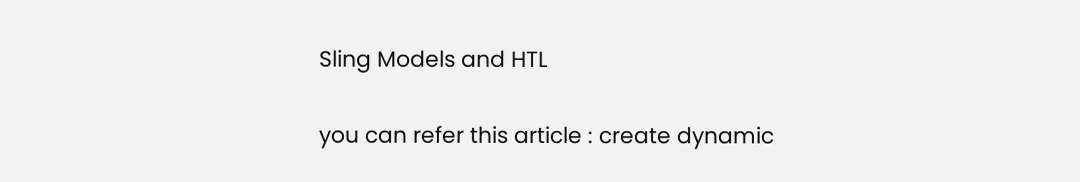Sling Models and HTL

you can refer this article : create dynamic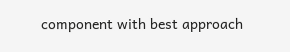component with best approach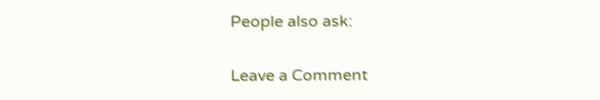People also ask:

Leave a Comment